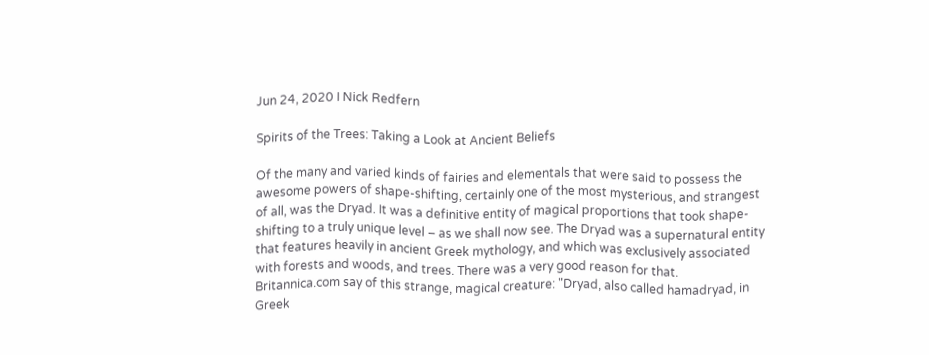Jun 24, 2020 I Nick Redfern

Spirits of the Trees: Taking a Look at Ancient Beliefs

Of the many and varied kinds of fairies and elementals that were said to possess the awesome powers of shape-shifting, certainly one of the most mysterious, and strangest of all, was the Dryad. It was a definitive entity of magical proportions that took shape-shifting to a truly unique level – as we shall now see. The Dryad was a supernatural entity that features heavily in ancient Greek mythology, and which was exclusively associated with forests and woods, and trees. There was a very good reason for that. Britannica.com say of this strange, magical creature: "Dryad, also called hamadryad, in Greek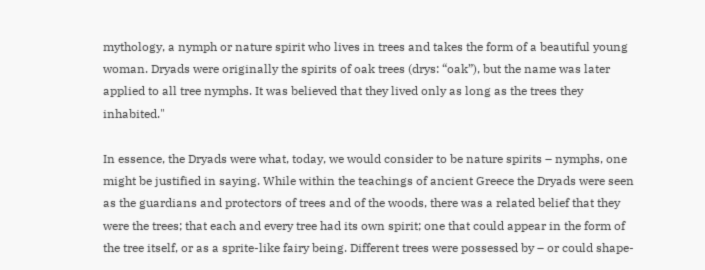mythology, a nymph or nature spirit who lives in trees and takes the form of a beautiful young woman. Dryads were originally the spirits of oak trees (drys: “oak”), but the name was later applied to all tree nymphs. It was believed that they lived only as long as the trees they inhabited."

In essence, the Dryads were what, today, we would consider to be nature spirits – nymphs, one might be justified in saying. While within the teachings of ancient Greece the Dryads were seen as the guardians and protectors of trees and of the woods, there was a related belief that they were the trees; that each and every tree had its own spirit; one that could appear in the form of the tree itself, or as a sprite-like fairy being. Different trees were possessed by – or could shape-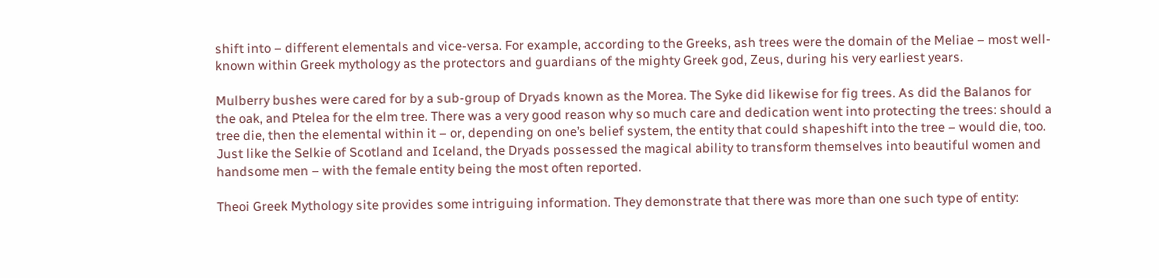shift into – different elementals and vice-versa. For example, according to the Greeks, ash trees were the domain of the Meliae – most well-known within Greek mythology as the protectors and guardians of the mighty Greek god, Zeus, during his very earliest years.

Mulberry bushes were cared for by a sub-group of Dryads known as the Morea. The Syke did likewise for fig trees. As did the Balanos for the oak, and Ptelea for the elm tree. There was a very good reason why so much care and dedication went into protecting the trees: should a tree die, then the elemental within it – or, depending on one’s belief system, the entity that could shapeshift into the tree – would die, too. Just like the Selkie of Scotland and Iceland, the Dryads possessed the magical ability to transform themselves into beautiful women and handsome men – with the female entity being the most often reported.

Theoi Greek Mythology site provides some intriguing information. They demonstrate that there was more than one such type of entity: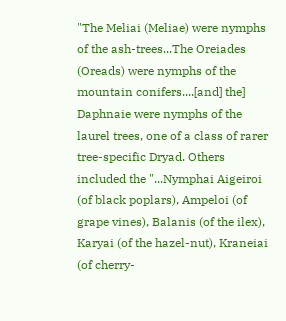"The Meliai (Meliae) were nymphs of the ash-trees...The Oreiades (Oreads) were nymphs of the mountain conifers....[and] the] Daphnaie were nymphs of the laurel trees, one of a class of rarer tree-specific Dryad. Others included the "...Nymphai Aigeiroi (of black poplars), Ampeloi (of grape vines), Balanis (of the ilex), Karyai (of the hazel-nut), Kraneiai (of cherry-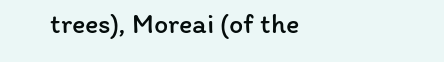trees), Moreai (of the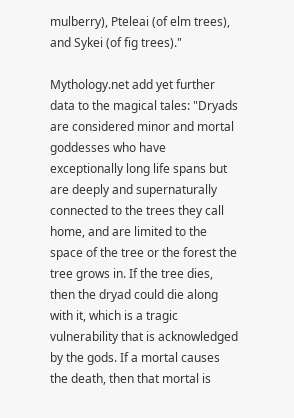mulberry), Pteleai (of elm trees), and Sykei (of fig trees)."

Mythology.net add yet further data to the magical tales: "Dryads are considered minor and mortal goddesses who have exceptionally long life spans but are deeply and supernaturally connected to the trees they call home, and are limited to the space of the tree or the forest the tree grows in. If the tree dies, then the dryad could die along with it, which is a tragic vulnerability that is acknowledged by the gods. If a mortal causes the death, then that mortal is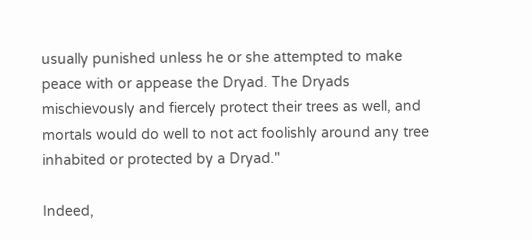usually punished unless he or she attempted to make peace with or appease the Dryad. The Dryads mischievously and fiercely protect their trees as well, and mortals would do well to not act foolishly around any tree inhabited or protected by a Dryad."

Indeed,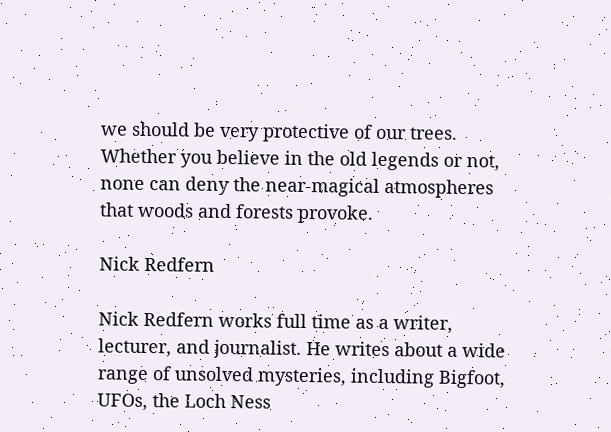we should be very protective of our trees. Whether you believe in the old legends or not, none can deny the near-magical atmospheres that woods and forests provoke.

Nick Redfern

Nick Redfern works full time as a writer, lecturer, and journalist. He writes about a wide range of unsolved mysteries, including Bigfoot, UFOs, the Loch Ness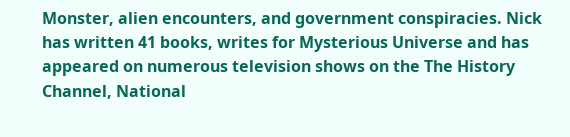Monster, alien encounters, and government conspiracies. Nick has written 41 books, writes for Mysterious Universe and has appeared on numerous television shows on the The History Channel, National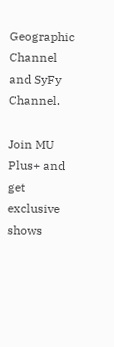Geographic Channel and SyFy Channel.

Join MU Plus+ and get exclusive shows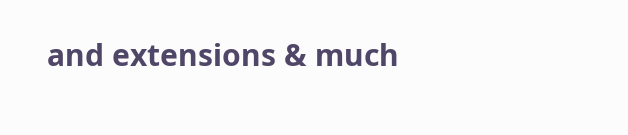and extensions & much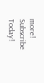more! Subscribe Today!